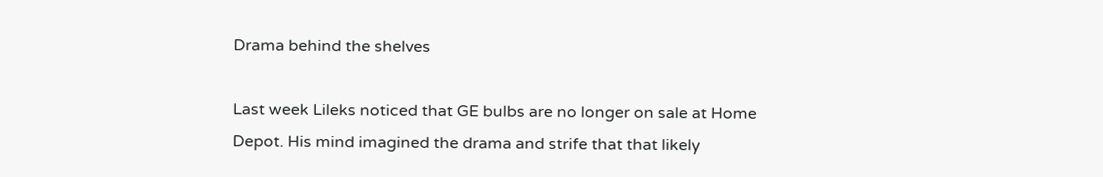Drama behind the shelves

Last week Lileks noticed that GE bulbs are no longer on sale at Home Depot. His mind imagined the drama and strife that that likely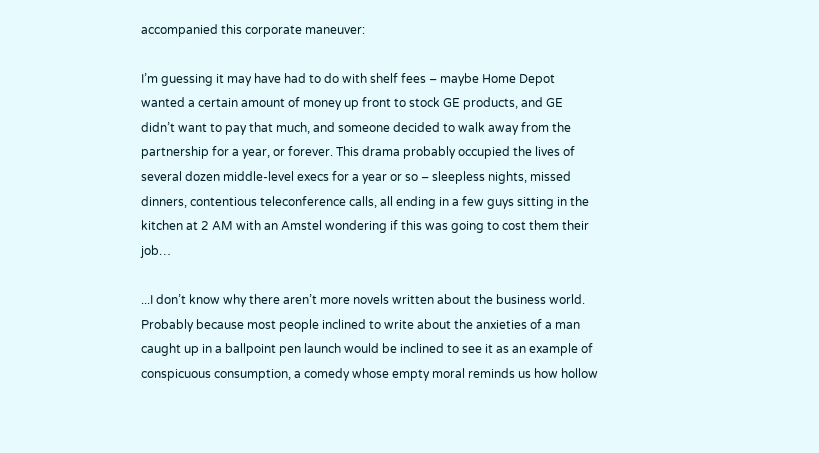accompanied this corporate maneuver:

I’m guessing it may have had to do with shelf fees – maybe Home Depot wanted a certain amount of money up front to stock GE products, and GE didn’t want to pay that much, and someone decided to walk away from the partnership for a year, or forever. This drama probably occupied the lives of several dozen middle-level execs for a year or so – sleepless nights, missed dinners, contentious teleconference calls, all ending in a few guys sitting in the kitchen at 2 AM with an Amstel wondering if this was going to cost them their job…

...I don’t know why there aren’t more novels written about the business world. Probably because most people inclined to write about the anxieties of a man caught up in a ballpoint pen launch would be inclined to see it as an example of conspicuous consumption, a comedy whose empty moral reminds us how hollow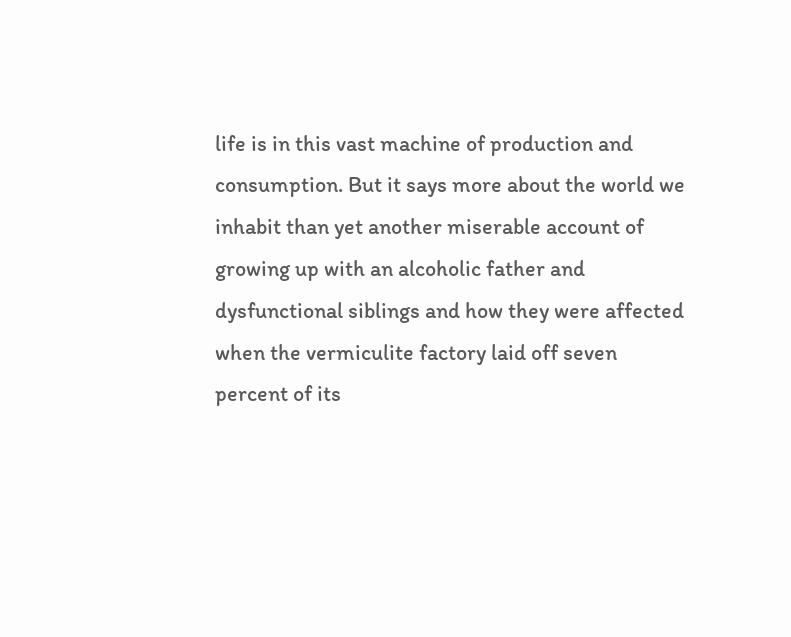life is in this vast machine of production and consumption. But it says more about the world we inhabit than yet another miserable account of growing up with an alcoholic father and dysfunctional siblings and how they were affected when the vermiculite factory laid off seven percent of its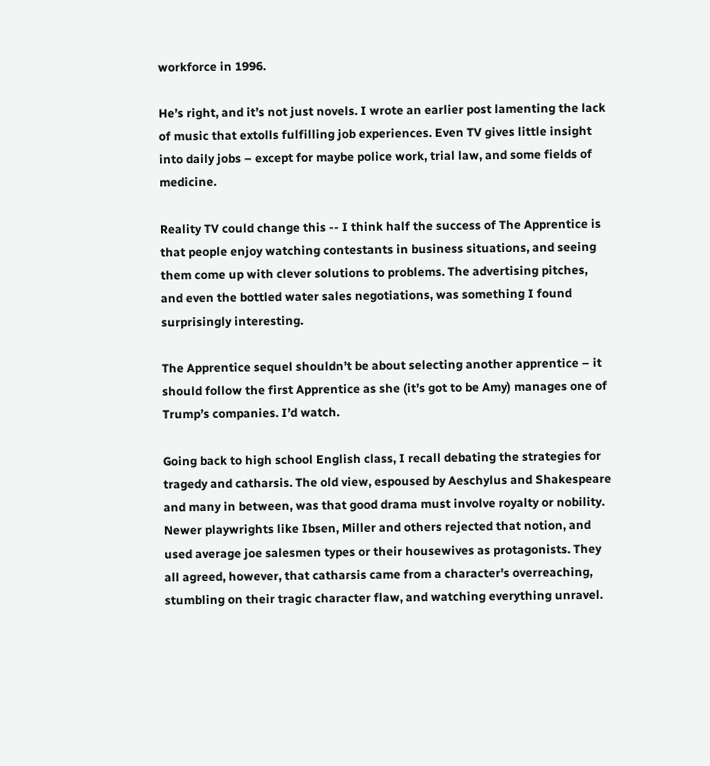workforce in 1996.

He’s right, and it’s not just novels. I wrote an earlier post lamenting the lack of music that extolls fulfilling job experiences. Even TV gives little insight into daily jobs – except for maybe police work, trial law, and some fields of medicine.

Reality TV could change this -- I think half the success of The Apprentice is that people enjoy watching contestants in business situations, and seeing them come up with clever solutions to problems. The advertising pitches, and even the bottled water sales negotiations, was something I found surprisingly interesting.

The Apprentice sequel shouldn’t be about selecting another apprentice – it should follow the first Apprentice as she (it’s got to be Amy) manages one of Trump’s companies. I’d watch.

Going back to high school English class, I recall debating the strategies for tragedy and catharsis. The old view, espoused by Aeschylus and Shakespeare and many in between, was that good drama must involve royalty or nobility. Newer playwrights like Ibsen, Miller and others rejected that notion, and used average joe salesmen types or their housewives as protagonists. They all agreed, however, that catharsis came from a character's overreaching, stumbling on their tragic character flaw, and watching everything unravel.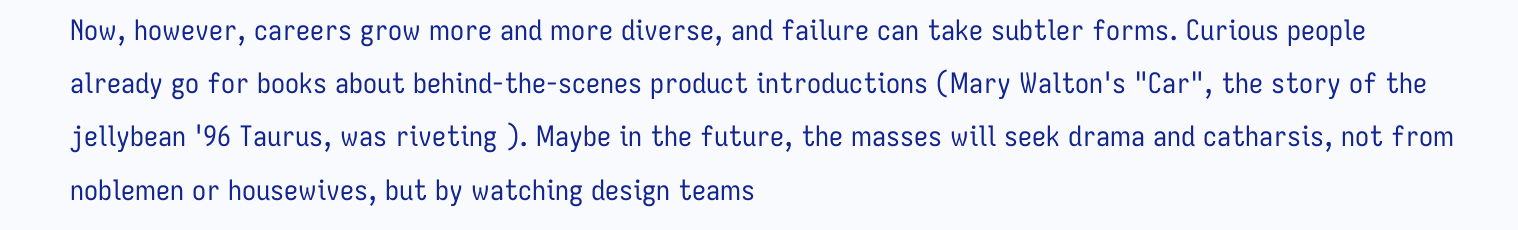Now, however, careers grow more and more diverse, and failure can take subtler forms. Curious people already go for books about behind-the-scenes product introductions (Mary Walton's "Car", the story of the jellybean '96 Taurus, was riveting ). Maybe in the future, the masses will seek drama and catharsis, not from noblemen or housewives, but by watching design teams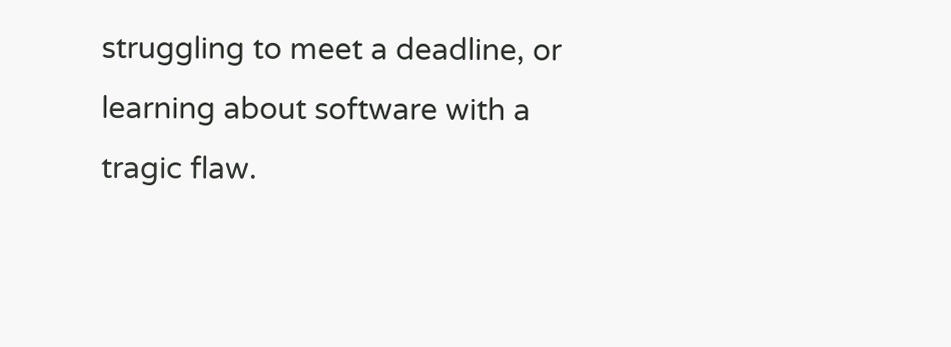struggling to meet a deadline, or learning about software with a tragic flaw.